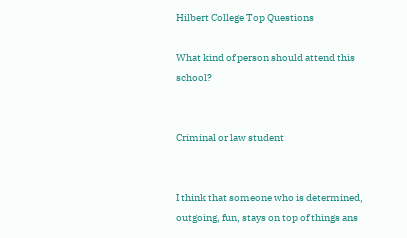Hilbert College Top Questions

What kind of person should attend this school?


Criminal or law student


I think that someone who is determined, outgoing, fun, stays on top of things ans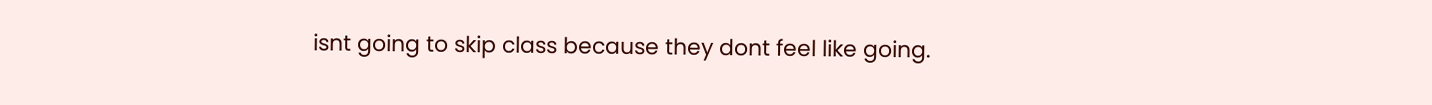isnt going to skip class because they dont feel like going.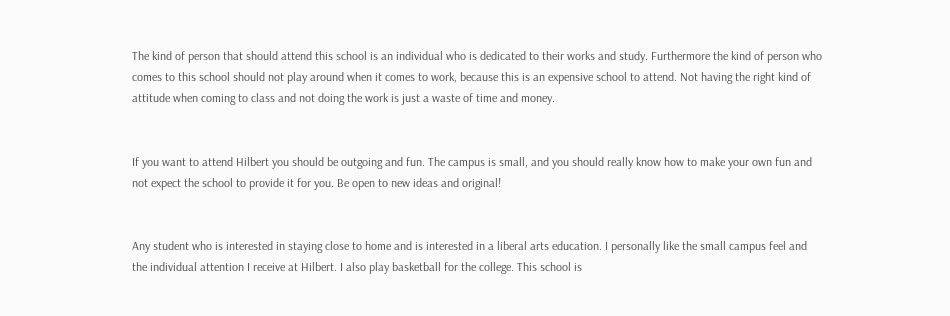The kind of person that should attend this school is an individual who is dedicated to their works and study. Furthermore the kind of person who comes to this school should not play around when it comes to work, because this is an expensive school to attend. Not having the right kind of attitude when coming to class and not doing the work is just a waste of time and money.


If you want to attend Hilbert you should be outgoing and fun. The campus is small, and you should really know how to make your own fun and not expect the school to provide it for you. Be open to new ideas and original!


Any student who is interested in staying close to home and is interested in a liberal arts education. I personally like the small campus feel and the individual attention I receive at Hilbert. I also play basketball for the college. This school is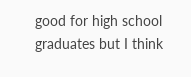good for high school graduates but I think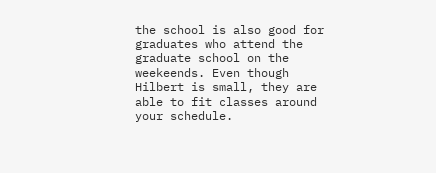the school is also good for graduates who attend the graduate school on the weekeends. Even though Hilbert is small, they are able to fit classes around your schedule.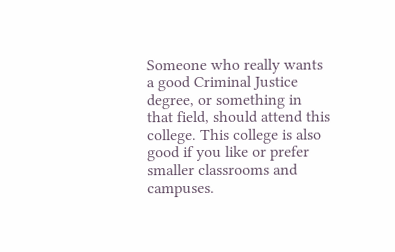Someone who really wants a good Criminal Justice degree, or something in that field, should attend this college. This college is also good if you like or prefer smaller classrooms and campuses.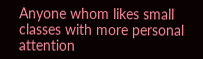Anyone whom likes small classes with more personal attention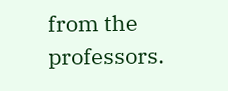from the professors.